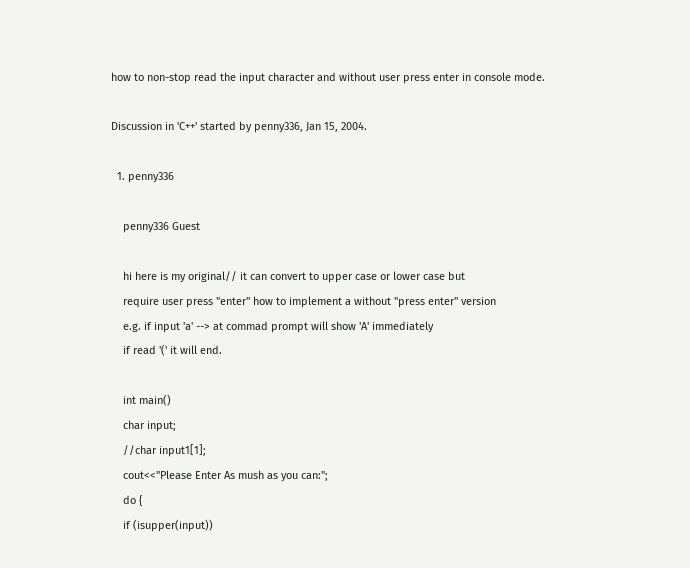how to non-stop read the input character and without user press enter in console mode.

Discussion in 'C++' started by penny336, Jan 15, 2004.

  1. penny336

    penny336 Guest

    hi here is my original// it can convert to upper case or lower case but
    require user press "enter" how to implement a without "press enter" version
    e.g. if input 'a' --> at commad prompt will show 'A' immediately
    if read '(' it will end.

    int main()
    char input;
    //char input1[1];
    cout<<"Please Enter As mush as you can:";
    do {
    if (isupper(input))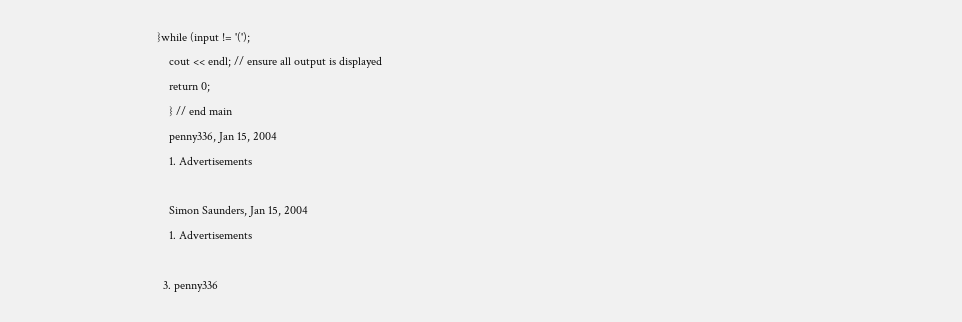}while (input != '(');
    cout << endl; // ensure all output is displayed
    return 0;
    } // end main
    penny336, Jan 15, 2004
    1. Advertisements

    Simon Saunders, Jan 15, 2004
    1. Advertisements

  3. penny336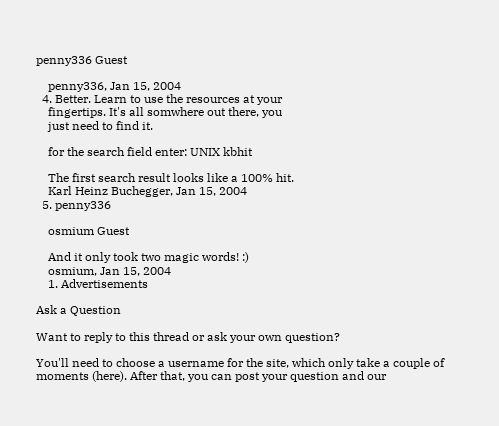penny336 Guest

    penny336, Jan 15, 2004
  4. Better. Learn to use the resources at your
    fingertips. It's all somwhere out there, you
    just need to find it.

    for the search field enter: UNIX kbhit

    The first search result looks like a 100% hit.
    Karl Heinz Buchegger, Jan 15, 2004
  5. penny336

    osmium Guest

    And it only took two magic words! :)
    osmium, Jan 15, 2004
    1. Advertisements

Ask a Question

Want to reply to this thread or ask your own question?

You'll need to choose a username for the site, which only take a couple of moments (here). After that, you can post your question and our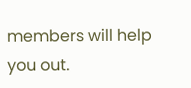members will help you out.